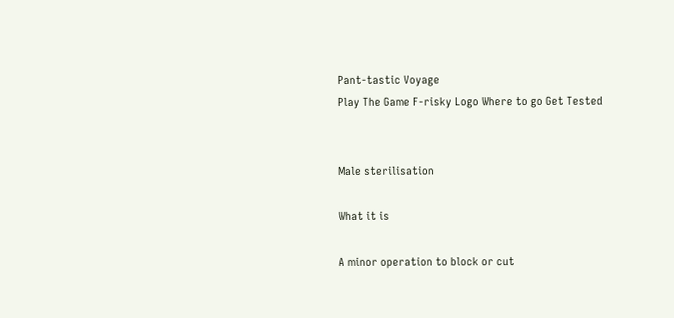Pant-tastic Voyage
Play The Game F-risky Logo Where to go Get Tested


Male sterilisation

What it is

A minor operation to block or cut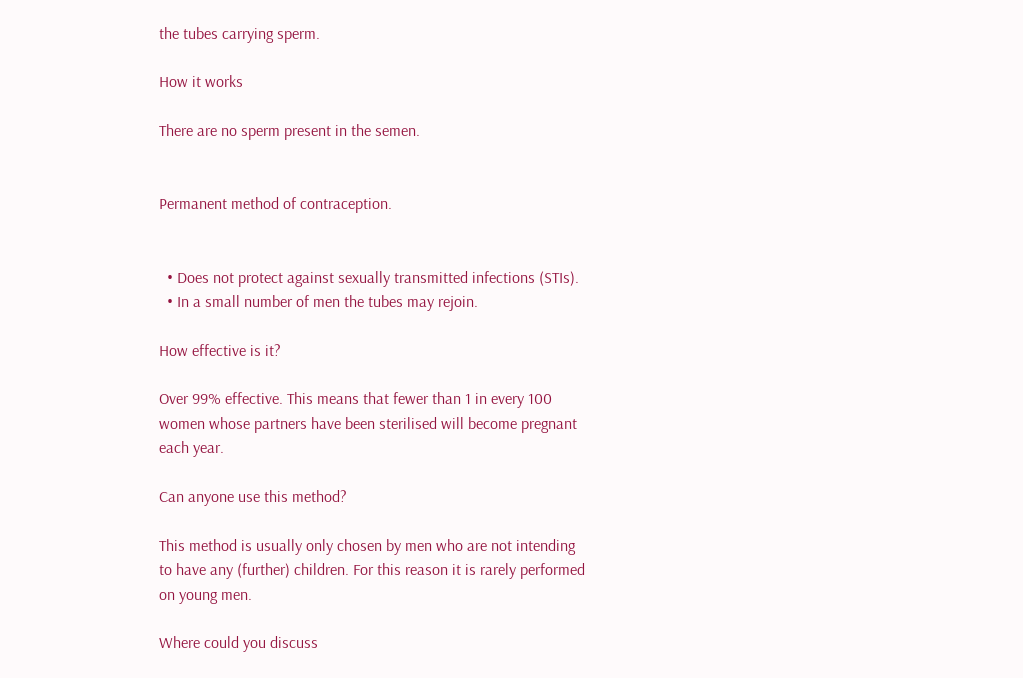the tubes carrying sperm.

How it works

There are no sperm present in the semen.


Permanent method of contraception.


  • Does not protect against sexually transmitted infections (STIs).
  • In a small number of men the tubes may rejoin.

How effective is it?

Over 99% effective. This means that fewer than 1 in every 100 women whose partners have been sterilised will become pregnant each year.

Can anyone use this method?

This method is usually only chosen by men who are not intending to have any (further) children. For this reason it is rarely performed on young men.

Where could you discuss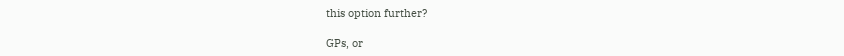this option further?

GPs, or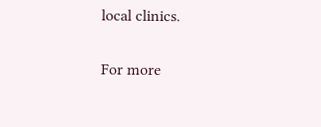local clinics.

For more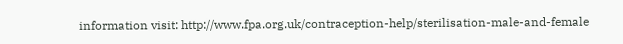information visit: http://www.fpa.org.uk/contraception-help/sterilisation-male-and-female